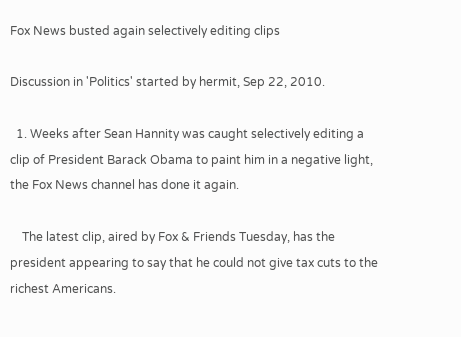Fox News busted again selectively editing clips

Discussion in 'Politics' started by hermit, Sep 22, 2010.

  1. Weeks after Sean Hannity was caught selectively editing a clip of President Barack Obama to paint him in a negative light, the Fox News channel has done it again.

    The latest clip, aired by Fox & Friends Tuesday, has the president appearing to say that he could not give tax cuts to the richest Americans.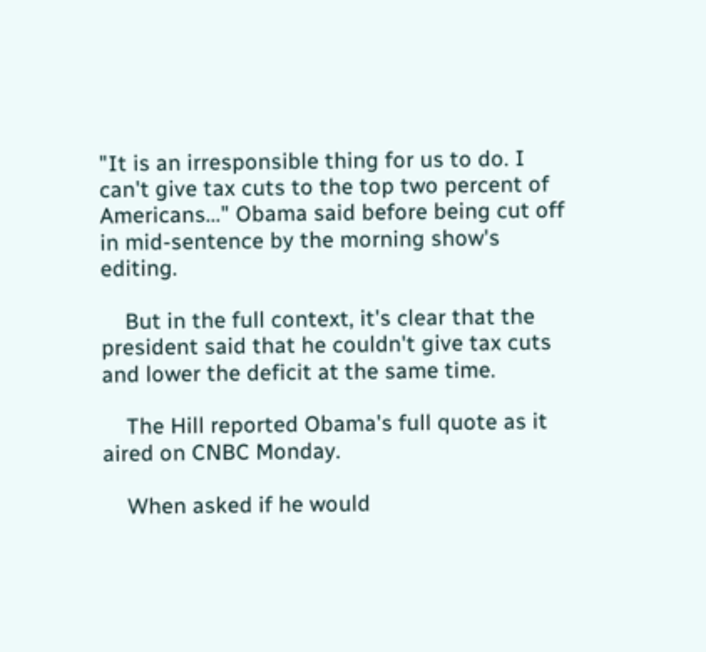"It is an irresponsible thing for us to do. I can't give tax cuts to the top two percent of Americans..." Obama said before being cut off in mid-sentence by the morning show's editing.

    But in the full context, it's clear that the president said that he couldn't give tax cuts and lower the deficit at the same time.

    The Hill reported Obama's full quote as it aired on CNBC Monday.

    When asked if he would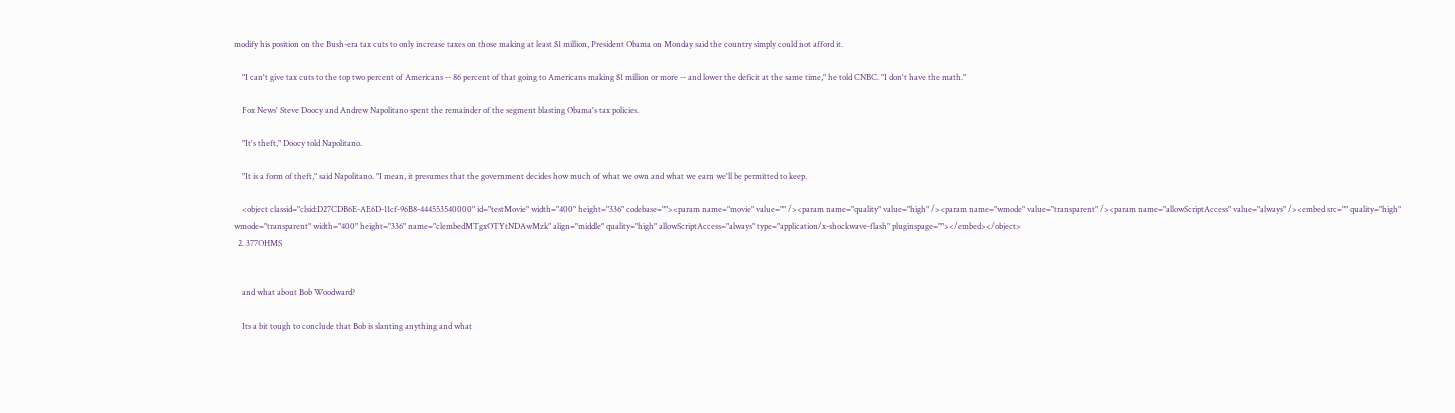modify his position on the Bush-era tax cuts to only increase taxes on those making at least $1 million, President Obama on Monday said the country simply could not afford it.

    "I can't give tax cuts to the top two percent of Americans -- 86 percent of that going to Americans making $1 million or more -- and lower the deficit at the same time," he told CNBC. "I don't have the math."

    Fox News' Steve Doocy and Andrew Napolitano spent the remainder of the segment blasting Obama's tax policies.

    "It's theft," Doocy told Napolitano.

    "It is a form of theft," said Napolitano. "I mean, it presumes that the government decides how much of what we own and what we earn we'll be permitted to keep.

    <object classid="clsid:D27CDB6E-AE6D-11cf-96B8-444553540000" id="testMovie" width="400" height="336" codebase=""><param name="movie" value="" /><param name="quality" value="high" /><param name="wmode" value="transparent" /><param name="allowScriptAccess" value="always" /><embed src="" quality="high" wmode="transparent" width="400" height="336" name="clembedMTgxOTYtNDAwMzk" align="middle" quality="high" allowScriptAccess="always" type="application/x-shockwave-flash" pluginspage=""></embed></object>
  2. 377OHMS


    and what about Bob Woodward?

    Its a bit tough to conclude that Bob is slanting anything and what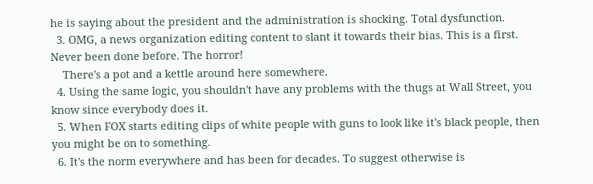he is saying about the president and the administration is shocking. Total dysfunction.
  3. OMG, a news organization editing content to slant it towards their bias. This is a first. Never been done before. The horror!
    There's a pot and a kettle around here somewhere.
  4. Using the same logic, you shouldn't have any problems with the thugs at Wall Street, you know since everybody does it.
  5. When FOX starts editing clips of white people with guns to look like it's black people, then you might be on to something.
  6. It's the norm everywhere and has been for decades. To suggest otherwise is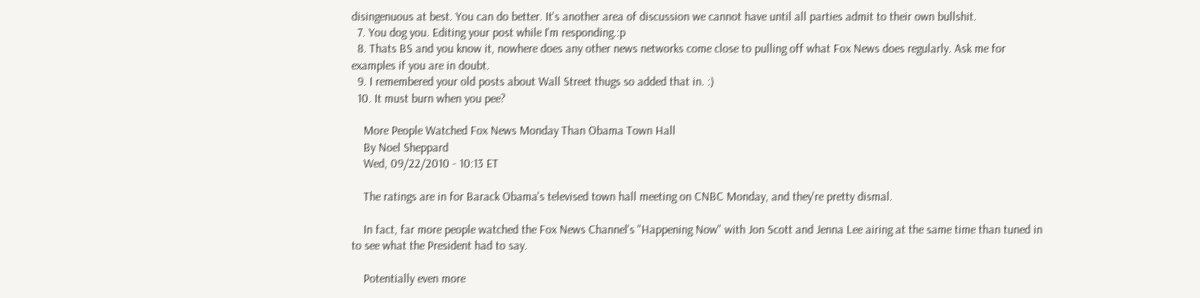disingenuous at best. You can do better. It's another area of discussion we cannot have until all parties admit to their own bullshit.
  7. You dog you. Editing your post while I'm responding.:p
  8. Thats BS and you know it, nowhere does any other news networks come close to pulling off what Fox News does regularly. Ask me for examples if you are in doubt.
  9. I remembered your old posts about Wall Street thugs so added that in. :)
  10. It must burn when you pee?

    More People Watched Fox News Monday Than Obama Town Hall
    By Noel Sheppard
    Wed, 09/22/2010 - 10:13 ET

    The ratings are in for Barack Obama's televised town hall meeting on CNBC Monday, and they're pretty dismal.

    In fact, far more people watched the Fox News Channel's "Happening Now" with Jon Scott and Jenna Lee airing at the same time than tuned in to see what the President had to say.

    Potentially even more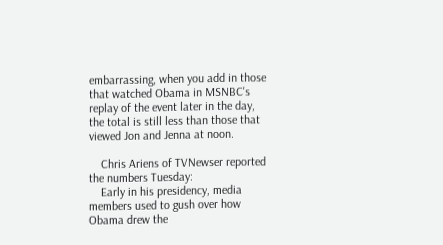embarrassing, when you add in those that watched Obama in MSNBC's replay of the event later in the day, the total is still less than those that viewed Jon and Jenna at noon.

    Chris Ariens of TVNewser reported the numbers Tuesday:
    Early in his presidency, media members used to gush over how Obama drew the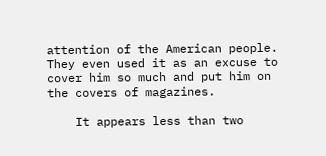attention of the American people. They even used it as an excuse to cover him so much and put him on the covers of magazines.

    It appears less than two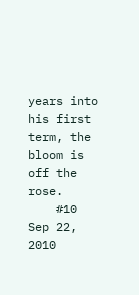years into his first term, the bloom is off the rose.
    #10     Sep 22, 2010